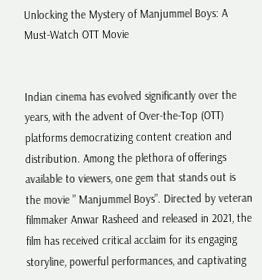Unlocking the Mystery of Manjummel Boys: A Must-Watch OTT Movie


Indian cinema has evolved significantly over the years, with the advent of Over-the-Top (OTT) platforms democratizing content creation and distribution. Among the plethora of offerings available to viewers, one gem that stands out is the movie ” Manjummel Boys”. Directed by veteran filmmaker Anwar Rasheed and released in 2021, the film has received critical acclaim for its engaging storyline, powerful performances, and captivating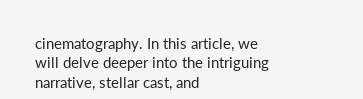cinematography. In this article, we will delve deeper into the intriguing narrative, stellar cast, and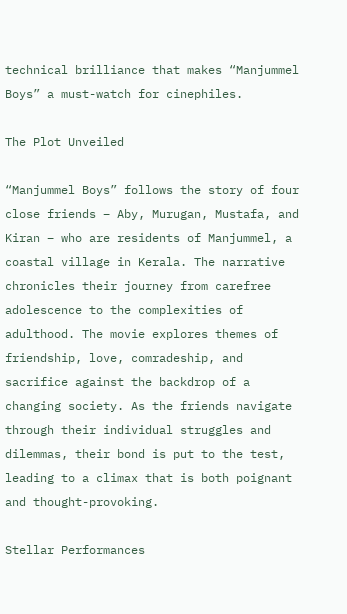technical brilliance that makes “Manjummel Boys” a must-watch for cinephiles.

The Plot Unveiled

“Manjummel Boys” follows the story of four close friends – Aby, Murugan, Mustafa, and Kiran – who are residents of Manjummel, a coastal village in Kerala. The narrative chronicles their journey from carefree adolescence to the complexities of adulthood. The movie explores themes of friendship, love, comradeship, and sacrifice against the backdrop of a changing society. As the friends navigate through their individual struggles and dilemmas, their bond is put to the test, leading to a climax that is both poignant and thought-provoking.

Stellar Performances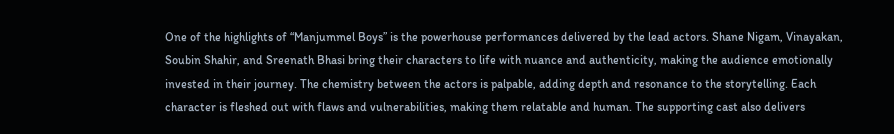One of the highlights of “Manjummel Boys” is the powerhouse performances delivered by the lead actors. Shane Nigam, Vinayakan, Soubin Shahir, and Sreenath Bhasi bring their characters to life with nuance and authenticity, making the audience emotionally invested in their journey. The chemistry between the actors is palpable, adding depth and resonance to the storytelling. Each character is fleshed out with flaws and vulnerabilities, making them relatable and human. The supporting cast also delivers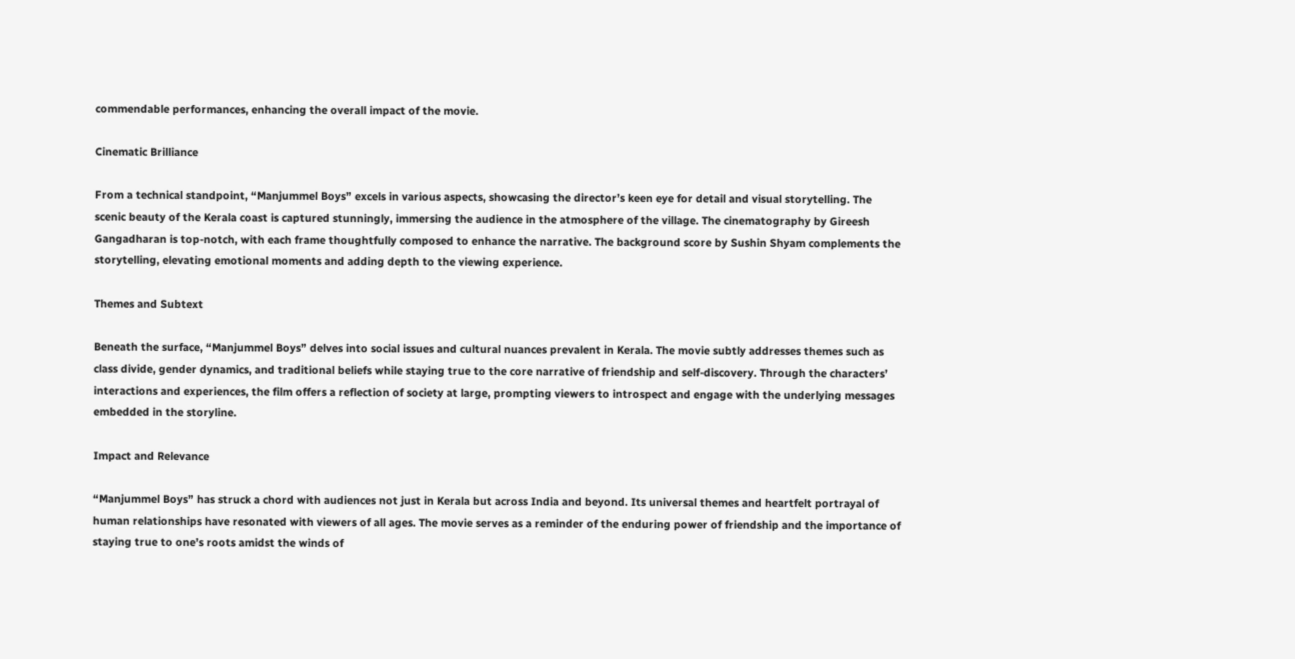commendable performances, enhancing the overall impact of the movie.

Cinematic Brilliance

From a technical standpoint, “Manjummel Boys” excels in various aspects, showcasing the director’s keen eye for detail and visual storytelling. The scenic beauty of the Kerala coast is captured stunningly, immersing the audience in the atmosphere of the village. The cinematography by Gireesh Gangadharan is top-notch, with each frame thoughtfully composed to enhance the narrative. The background score by Sushin Shyam complements the storytelling, elevating emotional moments and adding depth to the viewing experience.

Themes and Subtext

Beneath the surface, “Manjummel Boys” delves into social issues and cultural nuances prevalent in Kerala. The movie subtly addresses themes such as class divide, gender dynamics, and traditional beliefs while staying true to the core narrative of friendship and self-discovery. Through the characters’ interactions and experiences, the film offers a reflection of society at large, prompting viewers to introspect and engage with the underlying messages embedded in the storyline.

Impact and Relevance

“Manjummel Boys” has struck a chord with audiences not just in Kerala but across India and beyond. Its universal themes and heartfelt portrayal of human relationships have resonated with viewers of all ages. The movie serves as a reminder of the enduring power of friendship and the importance of staying true to one’s roots amidst the winds of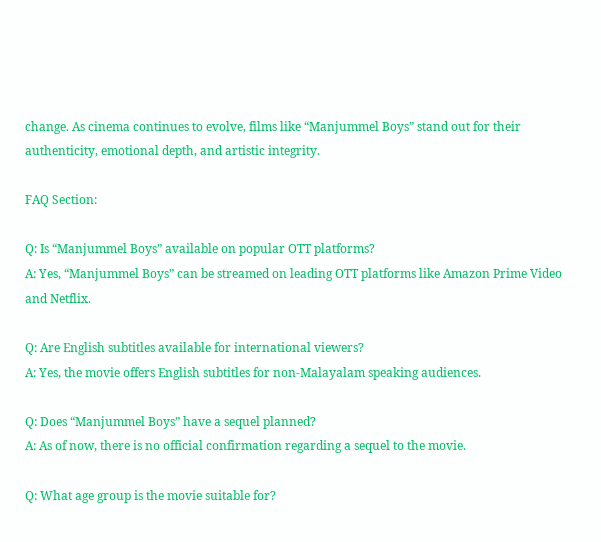change. As cinema continues to evolve, films like “Manjummel Boys” stand out for their authenticity, emotional depth, and artistic integrity.

FAQ Section:

Q: Is “Manjummel Boys” available on popular OTT platforms?
A: Yes, “Manjummel Boys” can be streamed on leading OTT platforms like Amazon Prime Video and Netflix.

Q: Are English subtitles available for international viewers?
A: Yes, the movie offers English subtitles for non-Malayalam speaking audiences.

Q: Does “Manjummel Boys” have a sequel planned?
A: As of now, there is no official confirmation regarding a sequel to the movie.

Q: What age group is the movie suitable for?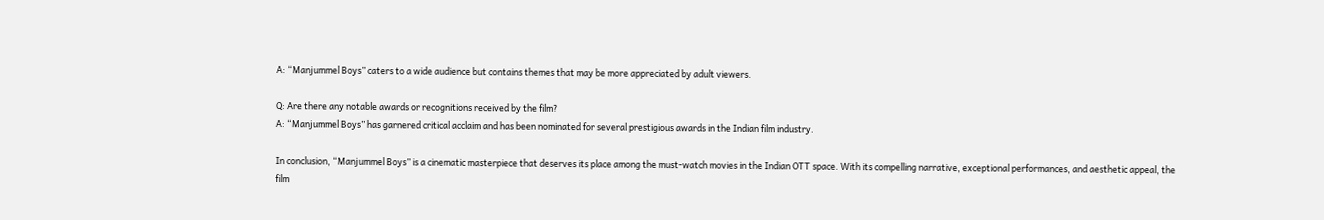A: “Manjummel Boys” caters to a wide audience but contains themes that may be more appreciated by adult viewers.

Q: Are there any notable awards or recognitions received by the film?
A: “Manjummel Boys” has garnered critical acclaim and has been nominated for several prestigious awards in the Indian film industry.

In conclusion, “Manjummel Boys” is a cinematic masterpiece that deserves its place among the must-watch movies in the Indian OTT space. With its compelling narrative, exceptional performances, and aesthetic appeal, the film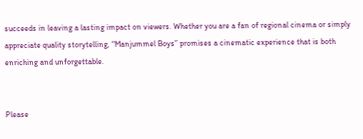succeeds in leaving a lasting impact on viewers. Whether you are a fan of regional cinema or simply appreciate quality storytelling, “Manjummel Boys” promises a cinematic experience that is both enriching and unforgettable.


Please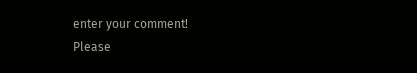enter your comment!
Please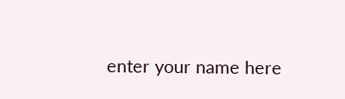enter your name here